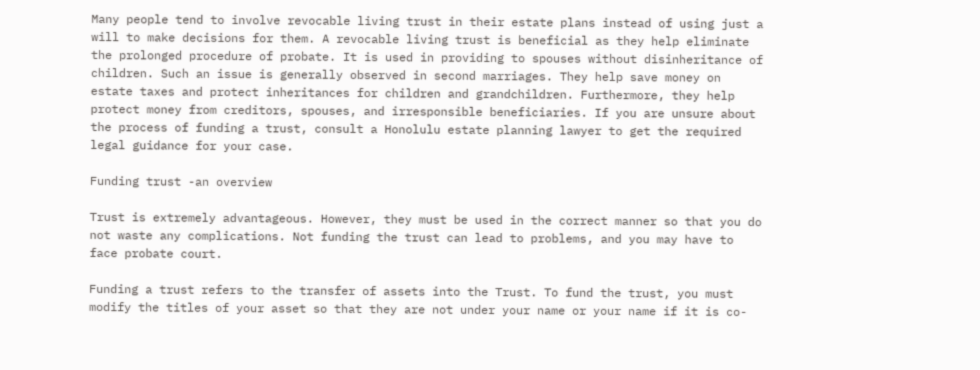Many people tend to involve revocable living trust in their estate plans instead of using just a will to make decisions for them. A revocable living trust is beneficial as they help eliminate the prolonged procedure of probate. It is used in providing to spouses without disinheritance of children. Such an issue is generally observed in second marriages. They help save money on estate taxes and protect inheritances for children and grandchildren. Furthermore, they help protect money from creditors, spouses, and irresponsible beneficiaries. If you are unsure about the process of funding a trust, consult a Honolulu estate planning lawyer to get the required legal guidance for your case.

Funding trust -an overview

Trust is extremely advantageous. However, they must be used in the correct manner so that you do not waste any complications. Not funding the trust can lead to problems, and you may have to face probate court.

Funding a trust refers to the transfer of assets into the Trust. To fund the trust, you must modify the titles of your asset so that they are not under your name or your name if it is co-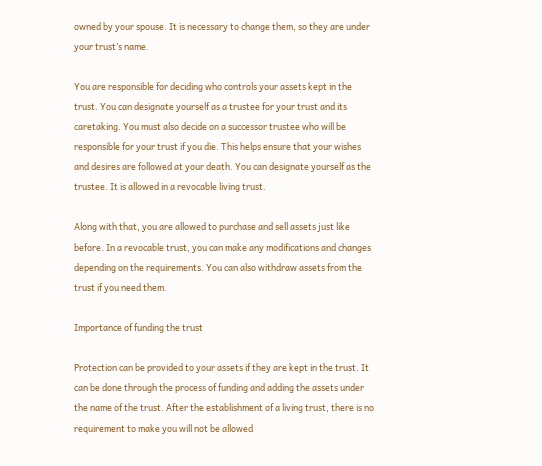owned by your spouse. It is necessary to change them, so they are under your trust’s name.

You are responsible for deciding who controls your assets kept in the trust. You can designate yourself as a trustee for your trust and its caretaking. You must also decide on a successor trustee who will be responsible for your trust if you die. This helps ensure that your wishes and desires are followed at your death. You can designate yourself as the trustee. It is allowed in a revocable living trust.

Along with that, you are allowed to purchase and sell assets just like before. In a revocable trust, you can make any modifications and changes depending on the requirements. You can also withdraw assets from the trust if you need them.

Importance of funding the trust

Protection can be provided to your assets if they are kept in the trust. It can be done through the process of funding and adding the assets under the name of the trust. After the establishment of a living trust, there is no requirement to make you will not be allowed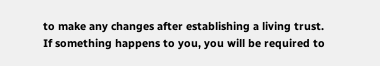to make any changes after establishing a living trust. If something happens to you, you will be required to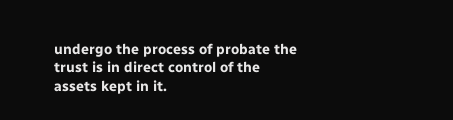undergo the process of probate the trust is in direct control of the assets kept in it.